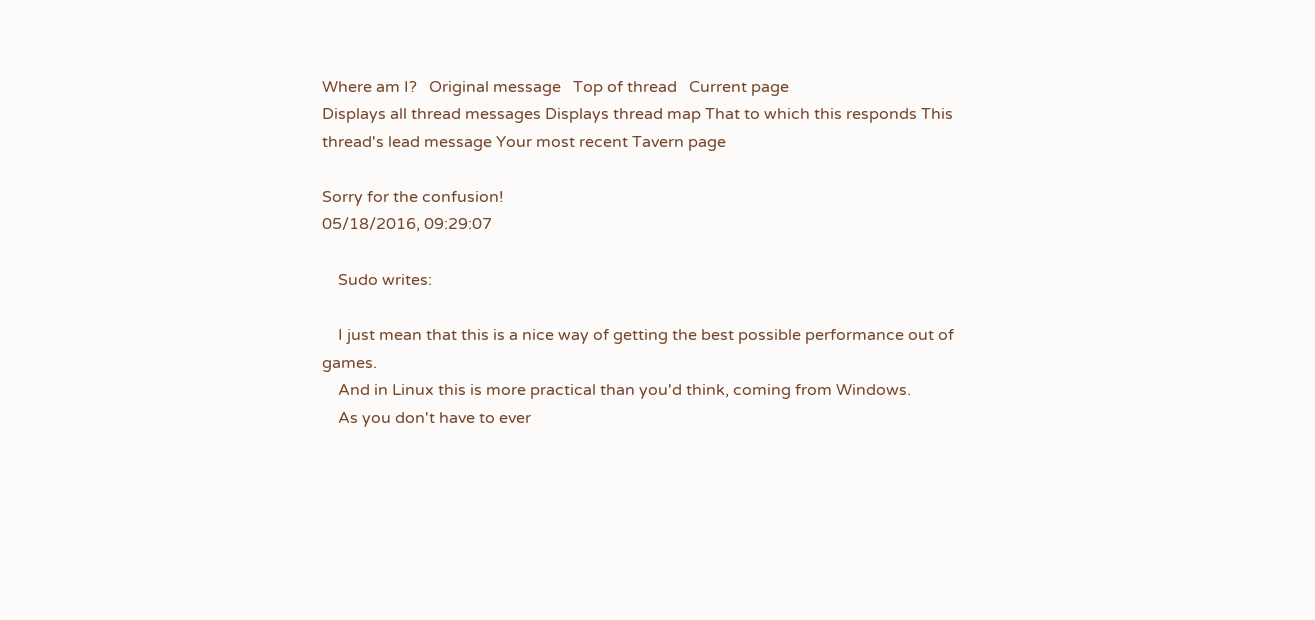Where am I?   Original message   Top of thread   Current page
Displays all thread messages Displays thread map That to which this responds This thread's lead message Your most recent Tavern page

Sorry for the confusion!
05/18/2016, 09:29:07

    Sudo writes:

    I just mean that this is a nice way of getting the best possible performance out of games.
    And in Linux this is more practical than you'd think, coming from Windows.
    As you don't have to ever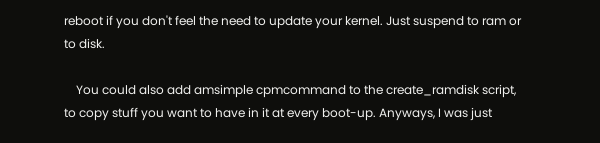reboot if you don't feel the need to update your kernel. Just suspend to ram or to disk.

    You could also add amsimple cpmcommand to the create_ramdisk script, to copy stuff you want to have in it at every boot-up. Anyways, I was just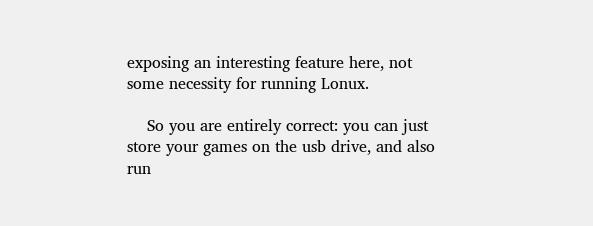exposing an interesting feature here, not some necessity for running Lonux.

    So you are entirely correct: you can just store your games on the usb drive, and also run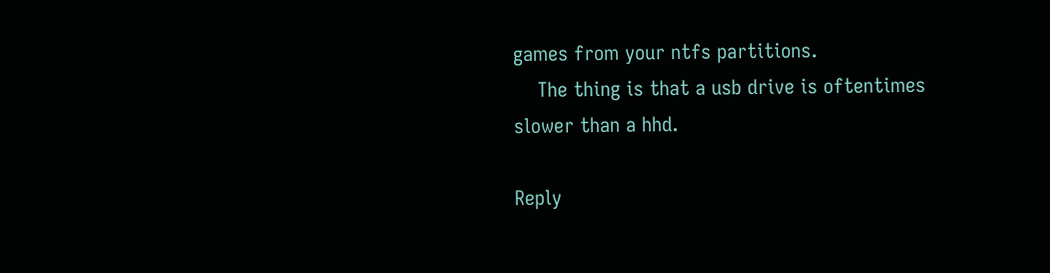games from your ntfs partitions.
    The thing is that a usb drive is oftentimes slower than a hhd.

Reply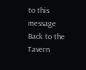to this message   Back to the Tavern